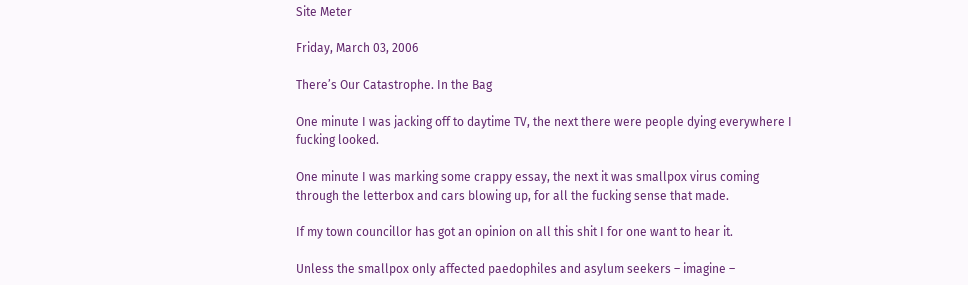Site Meter

Friday, March 03, 2006

There’s Our Catastrophe. In the Bag

One minute I was jacking off to daytime TV, the next there were people dying everywhere I fucking looked.

One minute I was marking some crappy essay, the next it was smallpox virus coming through the letterbox and cars blowing up, for all the fucking sense that made.

If my town councillor has got an opinion on all this shit I for one want to hear it.

Unless the smallpox only affected paedophiles and asylum seekers – imagine –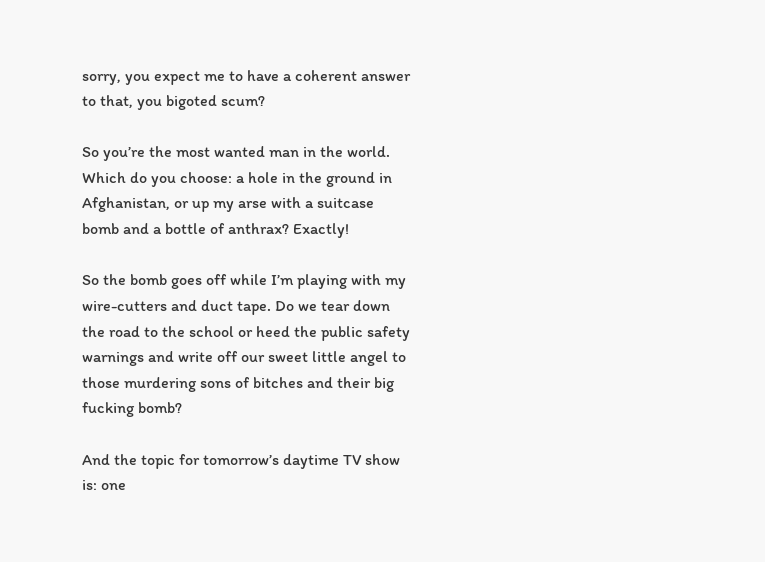sorry, you expect me to have a coherent answer to that, you bigoted scum?

So you’re the most wanted man in the world. Which do you choose: a hole in the ground in Afghanistan, or up my arse with a suitcase bomb and a bottle of anthrax? Exactly!

So the bomb goes off while I’m playing with my wire-cutters and duct tape. Do we tear down the road to the school or heed the public safety warnings and write off our sweet little angel to those murdering sons of bitches and their big fucking bomb?

And the topic for tomorrow’s daytime TV show is: one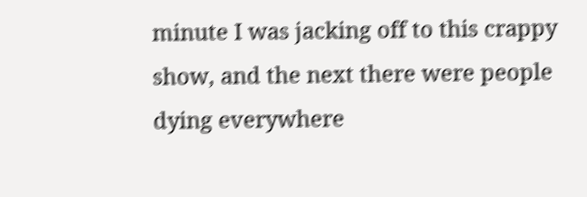minute I was jacking off to this crappy show, and the next there were people dying everywhere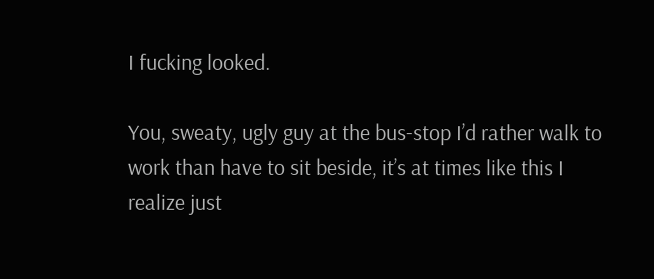I fucking looked.

You, sweaty, ugly guy at the bus-stop I’d rather walk to work than have to sit beside, it’s at times like this I realize just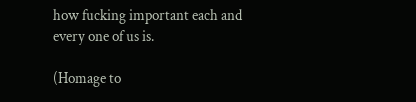how fucking important each and every one of us is.

(Homage to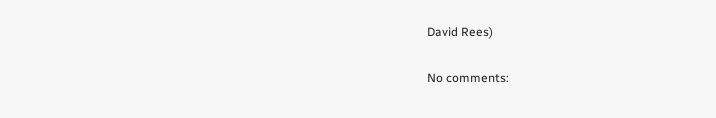David Rees)

No comments: